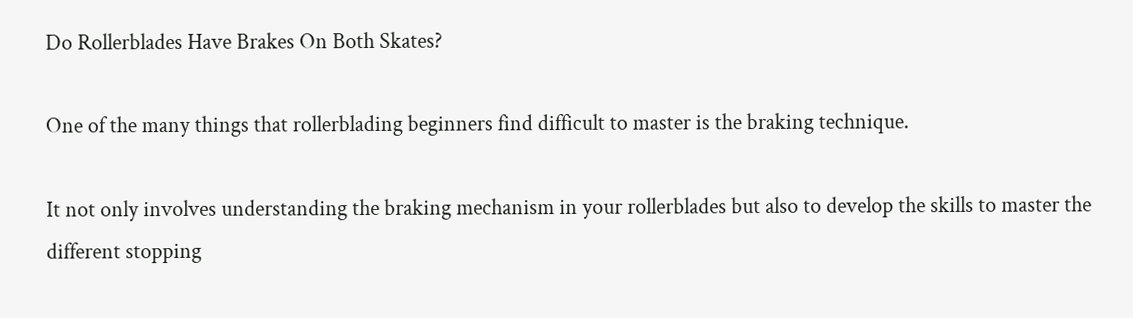Do Rollerblades Have Brakes On Both Skates?

One of the many things that rollerblading beginners find difficult to master is the braking technique.

It not only involves understanding the braking mechanism in your rollerblades but also to develop the skills to master the different stopping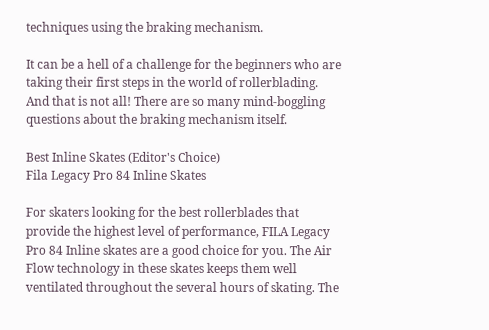techniques using the braking mechanism.

It can be a hell of a challenge for the beginners who are taking their first steps in the world of rollerblading. And that is not all! There are so many mind-boggling questions about the braking mechanism itself.

Best Inline Skates (Editor's Choice)
Fila Legacy Pro 84 Inline Skates

For skaters looking for the best rollerblades that provide the highest level of performance, FILA Legacy Pro 84 Inline skates are a good choice for you. The Air Flow technology in these skates keeps them well ventilated throughout the several hours of skating. The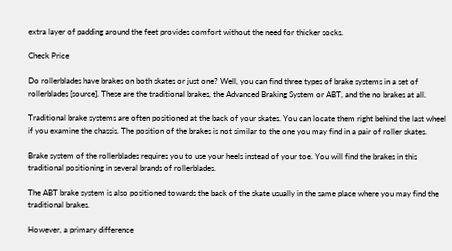extra layer of padding around the feet provides comfort without the need for thicker socks.

Check Price

Do rollerblades have brakes on both skates or just one? Well, you can find three types of brake systems in a set of rollerblades [source]. These are the traditional brakes, the Advanced Braking System or ABT, and the no brakes at all.

Traditional brake systems are often positioned at the back of your skates. You can locate them right behind the last wheel if you examine the chassis. The position of the brakes is not similar to the one you may find in a pair of roller skates.

Brake system of the rollerblades requires you to use your heels instead of your toe. You will find the brakes in this traditional positioning in several brands of rollerblades.

The ABT brake system is also positioned towards the back of the skate usually in the same place where you may find the traditional brakes.

However, a primary difference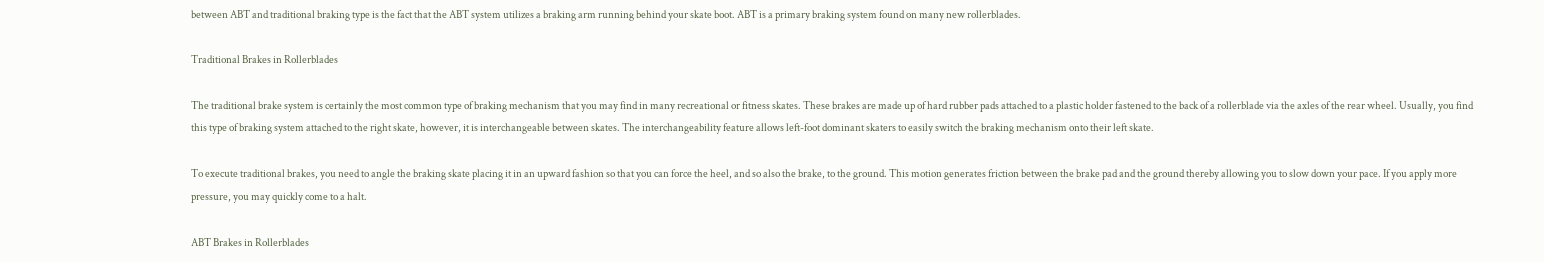between ABT and traditional braking type is the fact that the ABT system utilizes a braking arm running behind your skate boot. ABT is a primary braking system found on many new rollerblades.

Traditional Brakes in Rollerblades

The traditional brake system is certainly the most common type of braking mechanism that you may find in many recreational or fitness skates. These brakes are made up of hard rubber pads attached to a plastic holder fastened to the back of a rollerblade via the axles of the rear wheel. Usually, you find this type of braking system attached to the right skate, however, it is interchangeable between skates. The interchangeability feature allows left-foot dominant skaters to easily switch the braking mechanism onto their left skate.

To execute traditional brakes, you need to angle the braking skate placing it in an upward fashion so that you can force the heel, and so also the brake, to the ground. This motion generates friction between the brake pad and the ground thereby allowing you to slow down your pace. If you apply more pressure, you may quickly come to a halt.

ABT Brakes in Rollerblades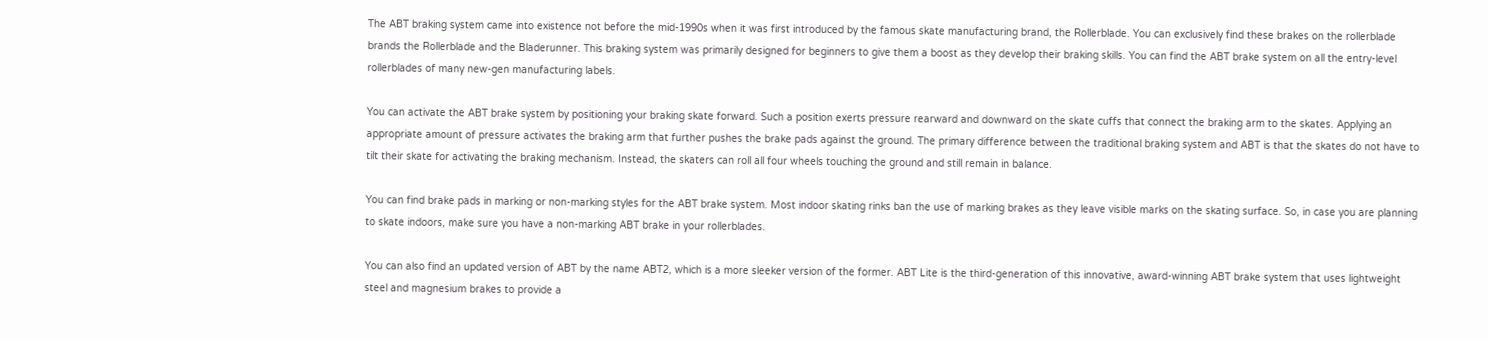The ABT braking system came into existence not before the mid-1990s when it was first introduced by the famous skate manufacturing brand, the Rollerblade. You can exclusively find these brakes on the rollerblade brands the Rollerblade and the Bladerunner. This braking system was primarily designed for beginners to give them a boost as they develop their braking skills. You can find the ABT brake system on all the entry-level rollerblades of many new-gen manufacturing labels.

You can activate the ABT brake system by positioning your braking skate forward. Such a position exerts pressure rearward and downward on the skate cuffs that connect the braking arm to the skates. Applying an appropriate amount of pressure activates the braking arm that further pushes the brake pads against the ground. The primary difference between the traditional braking system and ABT is that the skates do not have to tilt their skate for activating the braking mechanism. Instead, the skaters can roll all four wheels touching the ground and still remain in balance.

You can find brake pads in marking or non-marking styles for the ABT brake system. Most indoor skating rinks ban the use of marking brakes as they leave visible marks on the skating surface. So, in case you are planning to skate indoors, make sure you have a non-marking ABT brake in your rollerblades.

You can also find an updated version of ABT by the name ABT2, which is a more sleeker version of the former. ABT Lite is the third-generation of this innovative, award-winning ABT brake system that uses lightweight steel and magnesium brakes to provide a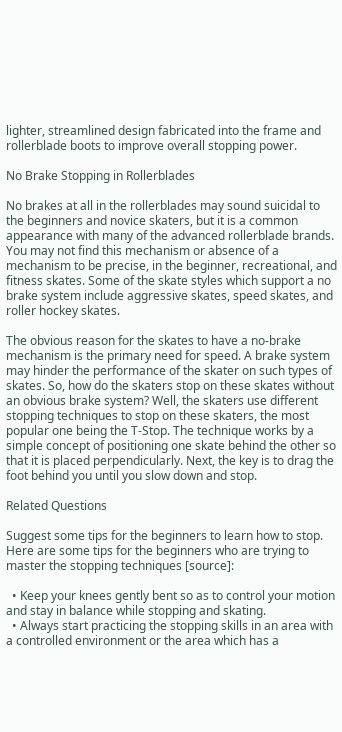lighter, streamlined design fabricated into the frame and rollerblade boots to improve overall stopping power.

No Brake Stopping in Rollerblades

No brakes at all in the rollerblades may sound suicidal to the beginners and novice skaters, but it is a common appearance with many of the advanced rollerblade brands. You may not find this mechanism or absence of a mechanism to be precise, in the beginner, recreational, and fitness skates. Some of the skate styles which support a no brake system include aggressive skates, speed skates, and roller hockey skates.

The obvious reason for the skates to have a no-brake mechanism is the primary need for speed. A brake system may hinder the performance of the skater on such types of skates. So, how do the skaters stop on these skates without an obvious brake system? Well, the skaters use different stopping techniques to stop on these skaters, the most popular one being the T-Stop. The technique works by a simple concept of positioning one skate behind the other so that it is placed perpendicularly. Next, the key is to drag the foot behind you until you slow down and stop.

Related Questions

Suggest some tips for the beginners to learn how to stop. Here are some tips for the beginners who are trying to master the stopping techniques [source]:

  • Keep your knees gently bent so as to control your motion and stay in balance while stopping and skating.
  • Always start practicing the stopping skills in an area with a controlled environment or the area which has a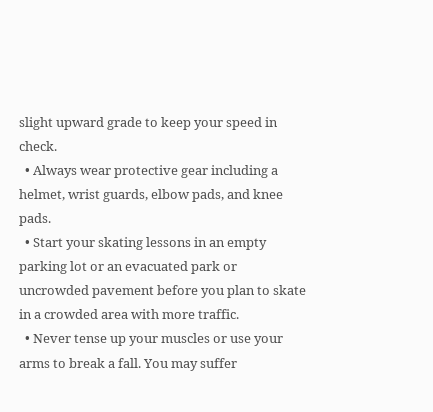slight upward grade to keep your speed in check.
  • Always wear protective gear including a helmet, wrist guards, elbow pads, and knee pads.
  • Start your skating lessons in an empty parking lot or an evacuated park or uncrowded pavement before you plan to skate in a crowded area with more traffic.
  • Never tense up your muscles or use your arms to break a fall. You may suffer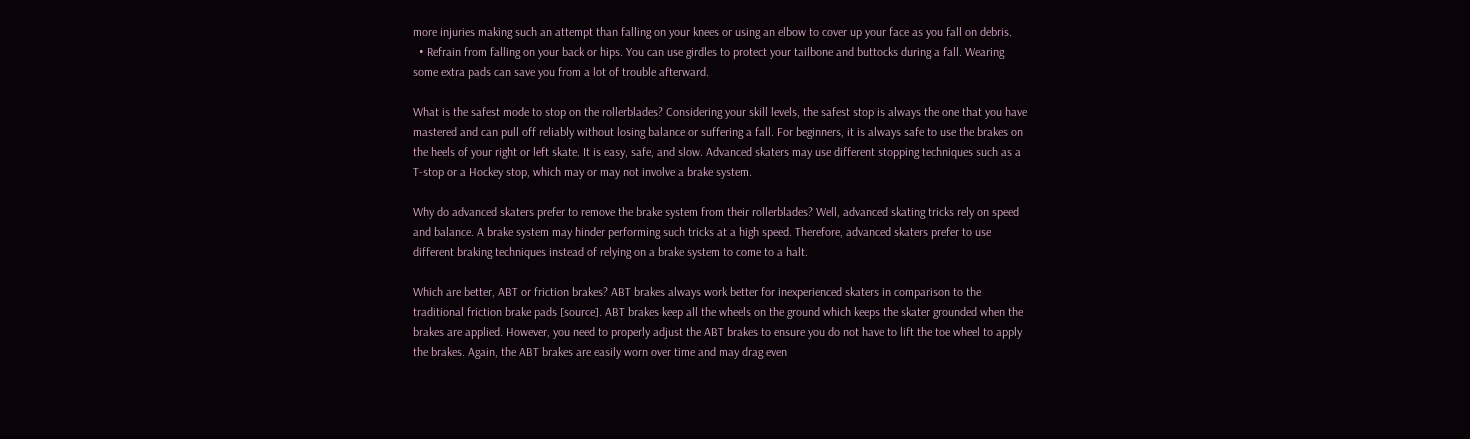more injuries making such an attempt than falling on your knees or using an elbow to cover up your face as you fall on debris.
  • Refrain from falling on your back or hips. You can use girdles to protect your tailbone and buttocks during a fall. Wearing some extra pads can save you from a lot of trouble afterward.

What is the safest mode to stop on the rollerblades? Considering your skill levels, the safest stop is always the one that you have mastered and can pull off reliably without losing balance or suffering a fall. For beginners, it is always safe to use the brakes on the heels of your right or left skate. It is easy, safe, and slow. Advanced skaters may use different stopping techniques such as a T-stop or a Hockey stop, which may or may not involve a brake system.

Why do advanced skaters prefer to remove the brake system from their rollerblades? Well, advanced skating tricks rely on speed and balance. A brake system may hinder performing such tricks at a high speed. Therefore, advanced skaters prefer to use different braking techniques instead of relying on a brake system to come to a halt.

Which are better, ABT or friction brakes? ABT brakes always work better for inexperienced skaters in comparison to the traditional friction brake pads [source]. ABT brakes keep all the wheels on the ground which keeps the skater grounded when the brakes are applied. However, you need to properly adjust the ABT brakes to ensure you do not have to lift the toe wheel to apply the brakes. Again, the ABT brakes are easily worn over time and may drag even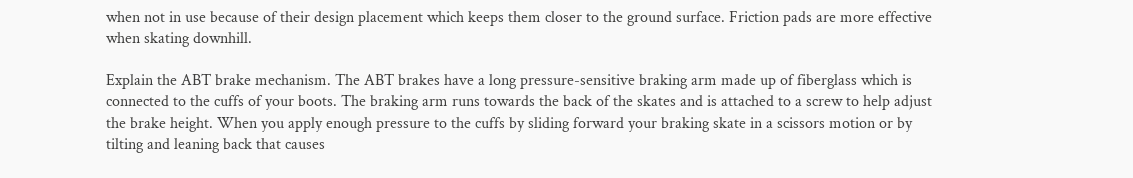when not in use because of their design placement which keeps them closer to the ground surface. Friction pads are more effective when skating downhill.

Explain the ABT brake mechanism. The ABT brakes have a long pressure-sensitive braking arm made up of fiberglass which is connected to the cuffs of your boots. The braking arm runs towards the back of the skates and is attached to a screw to help adjust the brake height. When you apply enough pressure to the cuffs by sliding forward your braking skate in a scissors motion or by tilting and leaning back that causes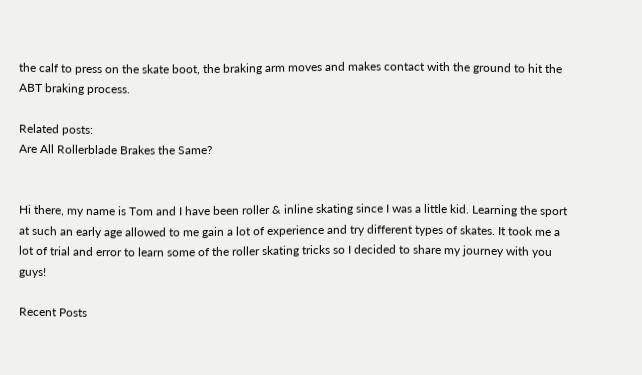the calf to press on the skate boot, the braking arm moves and makes contact with the ground to hit the ABT braking process.

Related posts:
Are All Rollerblade Brakes the Same?


Hi there, my name is Tom and I have been roller & inline skating since I was a little kid. Learning the sport at such an early age allowed to me gain a lot of experience and try different types of skates. It took me a lot of trial and error to learn some of the roller skating tricks so I decided to share my journey with you guys!

Recent Posts